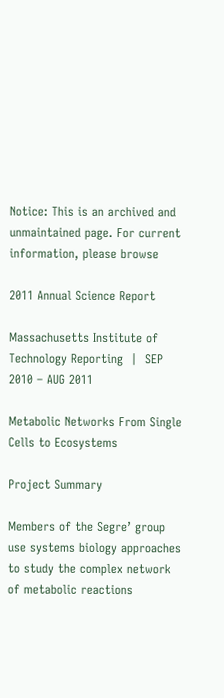Notice: This is an archived and unmaintained page. For current information, please browse

2011 Annual Science Report

Massachusetts Institute of Technology Reporting  |  SEP 2010 – AUG 2011

Metabolic Networks From Single Cells to Ecosystems

Project Summary

Members of the Segre’ group use systems biology approaches to study the complex network of metabolic reactions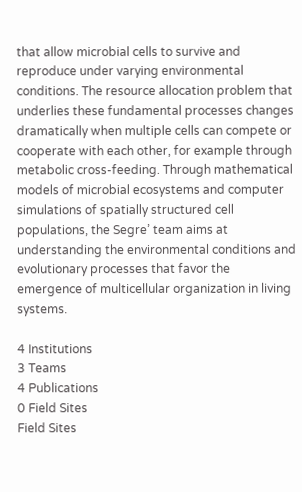that allow microbial cells to survive and reproduce under varying environmental conditions. The resource allocation problem that underlies these fundamental processes changes dramatically when multiple cells can compete or cooperate with each other, for example through metabolic cross-feeding. Through mathematical models of microbial ecosystems and computer simulations of spatially structured cell populations, the Segre’ team aims at understanding the environmental conditions and evolutionary processes that favor the emergence of multicellular organization in living systems.

4 Institutions
3 Teams
4 Publications
0 Field Sites
Field Sites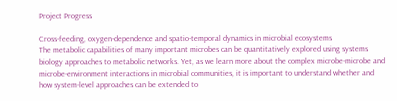Project Progress

Cross-feeding, oxygen-dependence and spatio-temporal dynamics in microbial ecosystems
The metabolic capabilities of many important microbes can be quantitatively explored using systems biology approaches to metabolic networks. Yet, as we learn more about the complex microbe-microbe and microbe-environment interactions in microbial communities, it is important to understand whether and how system-level approaches can be extended to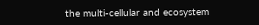the multi-cellular and ecosystem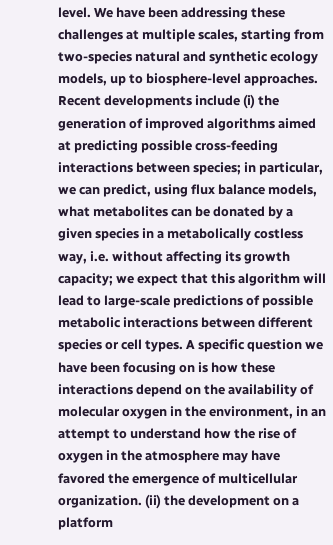level. We have been addressing these challenges at multiple scales, starting from two-species natural and synthetic ecology models, up to biosphere-level approaches. Recent developments include (i) the generation of improved algorithms aimed at predicting possible cross-feeding interactions between species; in particular, we can predict, using flux balance models, what metabolites can be donated by a given species in a metabolically costless way, i.e. without affecting its growth capacity; we expect that this algorithm will lead to large-scale predictions of possible metabolic interactions between different species or cell types. A specific question we have been focusing on is how these interactions depend on the availability of molecular oxygen in the environment, in an attempt to understand how the rise of oxygen in the atmosphere may have favored the emergence of multicellular organization. (ii) the development on a platform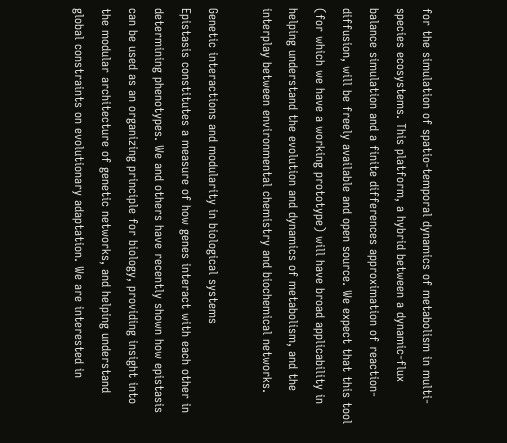for the simulation of spatio-temporal dynamics of metabolism in multi-species ecosystems. This platform, a hybrid between a dynamic-flux balance simulation and a finite differences approximation of reaction-diffusion, will be freely available and open source. We expect that this tool (for which we have a working prototype) will have broad applicability in helping understand the evolution and dynamics of metabolism, and the interplay between environmental chemistry and biochemical networks.

Genetic interactions and modularity in biological systems
Epistasis constitutes a measure of how genes interact with each other in determining phenotypes. We and others have recently shown how epistasis can be used as an organizing principle for biology, providing insight into the modular architecture of genetic networks, and helping understand global constraints on evolutionary adaptation. We are interested in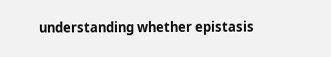understanding whether epistasis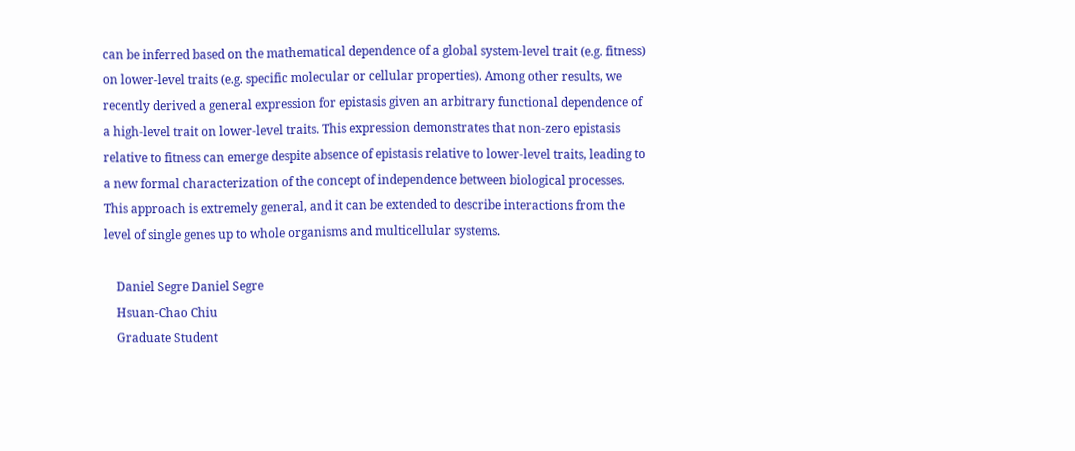can be inferred based on the mathematical dependence of a global system-level trait (e.g. fitness) on lower-level traits (e.g. specific molecular or cellular properties). Among other results, we recently derived a general expression for epistasis given an arbitrary functional dependence of a high-level trait on lower-level traits. This expression demonstrates that non-zero epistasis relative to fitness can emerge despite absence of epistasis relative to lower-level traits, leading to a new formal characterization of the concept of independence between biological processes. This approach is extremely general, and it can be extended to describe interactions from the level of single genes up to whole organisms and multicellular systems.

    Daniel Segre Daniel Segre
    Hsuan-Chao Chiu
    Graduate Student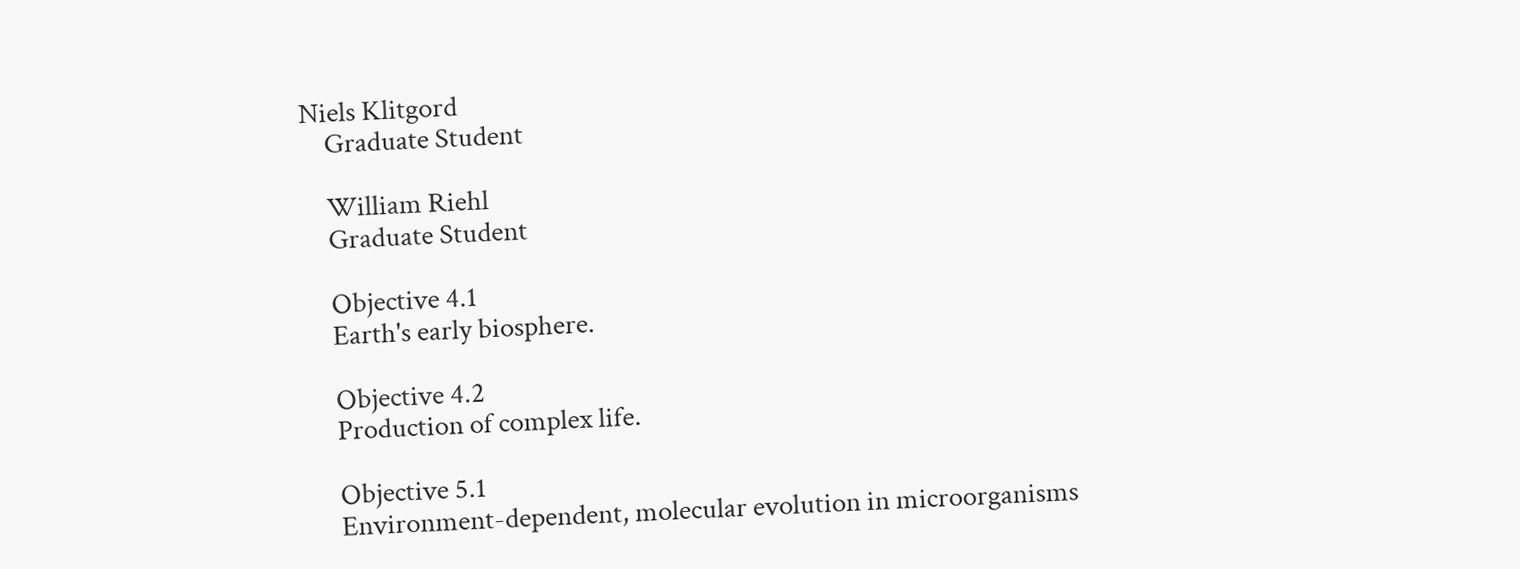Niels Klitgord
    Graduate Student

    William Riehl
    Graduate Student

    Objective 4.1
    Earth's early biosphere.

    Objective 4.2
    Production of complex life.

    Objective 5.1
    Environment-dependent, molecular evolution in microorganisms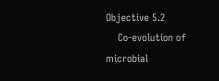Objective 5.2
    Co-evolution of microbial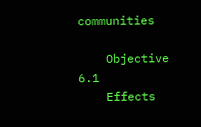communities

    Objective 6.1
    Effects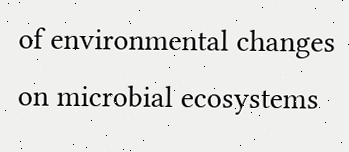of environmental changes on microbial ecosystems